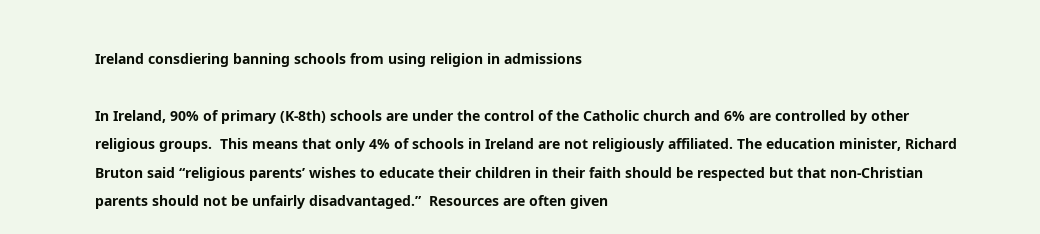Ireland consdiering banning schools from using religion in admissions

In Ireland, 90% of primary (K-8th) schools are under the control of the Catholic church and 6% are controlled by other religious groups.  This means that only 4% of schools in Ireland are not religiously affiliated. The education minister, Richard Bruton said “religious parents’ wishes to educate their children in their faith should be respected but that non-Christian parents should not be unfairly disadvantaged.”  Resources are often given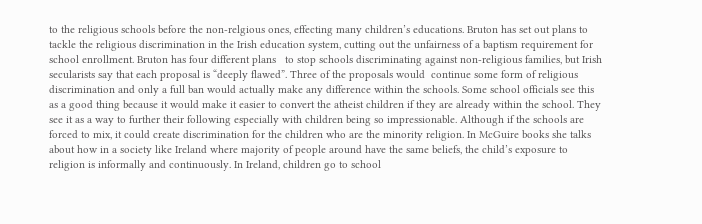to the religious schools before the non-relgious ones, effecting many children’s educations. Bruton has set out plans to tackle the religious discrimination in the Irish education system, cutting out the unfairness of a baptism requirement for school enrollment. Bruton has four different plans   to stop schools discriminating against non-religious families, but Irish secularists say that each proposal is “deeply flawed”. Three of the proposals would  continue some form of religious discrimination and only a full ban would actually make any difference within the schools. Some school officials see this as a good thing because it would make it easier to convert the atheist children if they are already within the school. They see it as a way to further their following especially with children being so impressionable. Although if the schools are forced to mix, it could create discrimination for the children who are the minority religion. In McGuire books she talks about how in a society like Ireland where majority of people around have the same beliefs, the child’s exposure to religion is informally and continuously. In Ireland, children go to school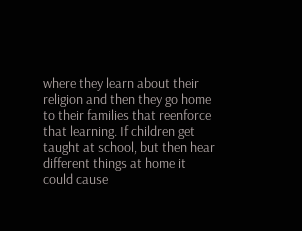where they learn about their religion and then they go home to their families that reenforce that learning. If children get taught at school, but then hear different things at home it could cause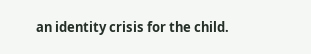an identity crisis for the child.